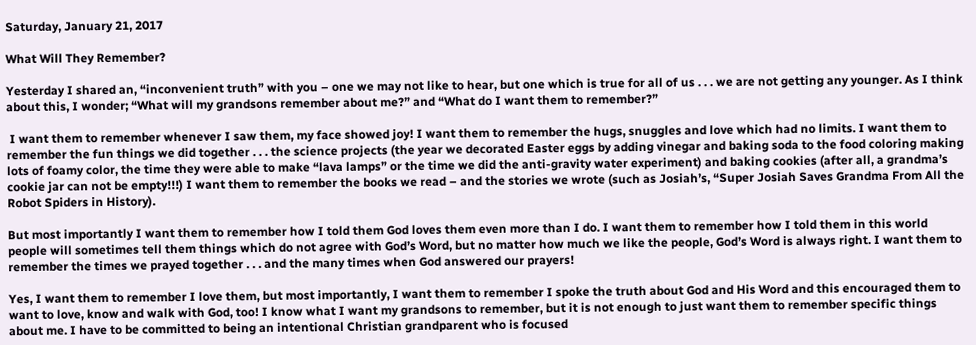Saturday, January 21, 2017

What Will They Remember?

Yesterday I shared an, “inconvenient truth” with you – one we may not like to hear, but one which is true for all of us . . . we are not getting any younger. As I think about this, I wonder; “What will my grandsons remember about me?” and “What do I want them to remember?”

 I want them to remember whenever I saw them, my face showed joy! I want them to remember the hugs, snuggles and love which had no limits. I want them to remember the fun things we did together . . . the science projects (the year we decorated Easter eggs by adding vinegar and baking soda to the food coloring making lots of foamy color, the time they were able to make “lava lamps” or the time we did the anti-gravity water experiment) and baking cookies (after all, a grandma’s cookie jar can not be empty!!!) I want them to remember the books we read – and the stories we wrote (such as Josiah’s, “Super Josiah Saves Grandma From All the Robot Spiders in History).

But most importantly I want them to remember how I told them God loves them even more than I do. I want them to remember how I told them in this world people will sometimes tell them things which do not agree with God’s Word, but no matter how much we like the people, God’s Word is always right. I want them to remember the times we prayed together . . . and the many times when God answered our prayers!

Yes, I want them to remember I love them, but most importantly, I want them to remember I spoke the truth about God and His Word and this encouraged them to want to love, know and walk with God, too! I know what I want my grandsons to remember, but it is not enough to just want them to remember specific things about me. I have to be committed to being an intentional Christian grandparent who is focused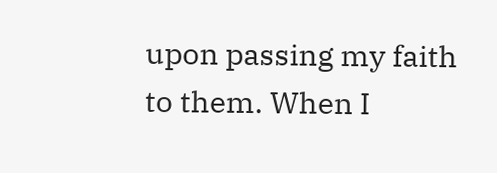upon passing my faith to them. When I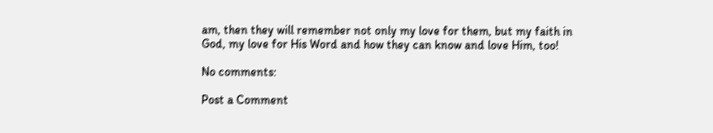am, then they will remember not only my love for them, but my faith in God, my love for His Word and how they can know and love Him, too!

No comments:

Post a Comment